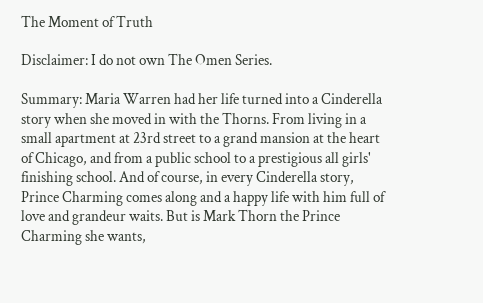The Moment of Truth

Disclaimer: I do not own The Omen Series.

Summary: Maria Warren had her life turned into a Cinderella story when she moved in with the Thorns. From living in a small apartment at 23rd street to a grand mansion at the heart of Chicago, and from a public school to a prestigious all girls' finishing school. And of course, in every Cinderella story, Prince Charming comes along and a happy life with him full of love and grandeur waits. But is Mark Thorn the Prince Charming she wants,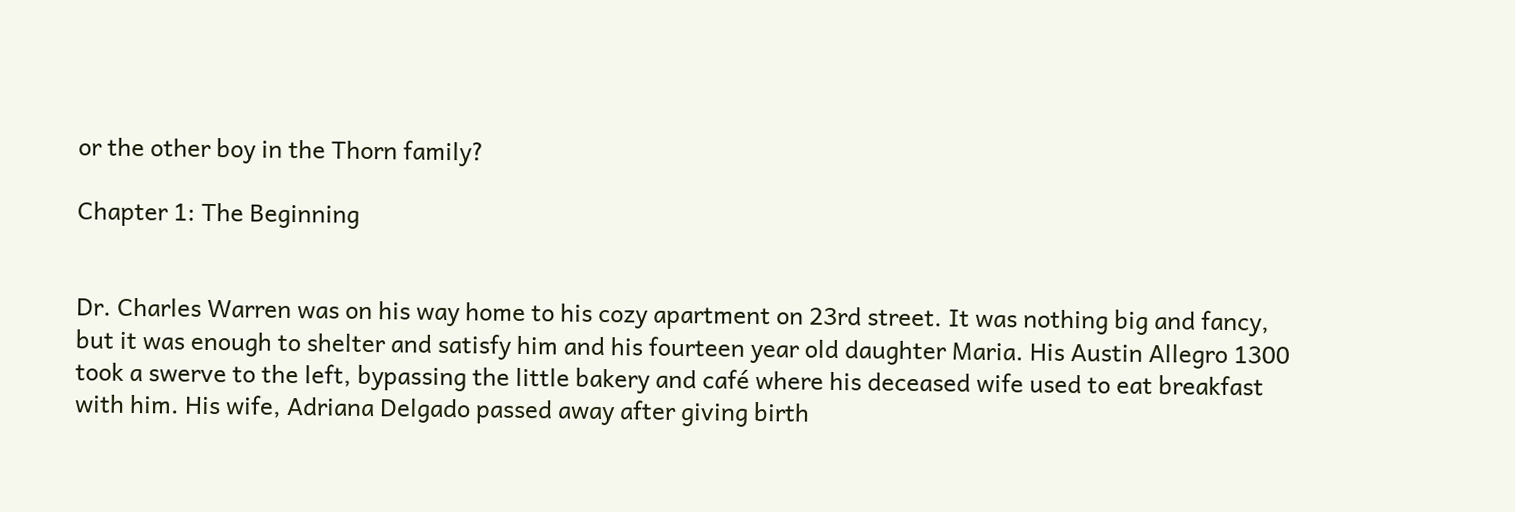or the other boy in the Thorn family?

Chapter 1: The Beginning


Dr. Charles Warren was on his way home to his cozy apartment on 23rd street. It was nothing big and fancy, but it was enough to shelter and satisfy him and his fourteen year old daughter Maria. His Austin Allegro 1300 took a swerve to the left, bypassing the little bakery and café where his deceased wife used to eat breakfast with him. His wife, Adriana Delgado passed away after giving birth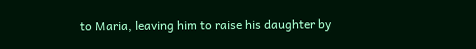to Maria, leaving him to raise his daughter by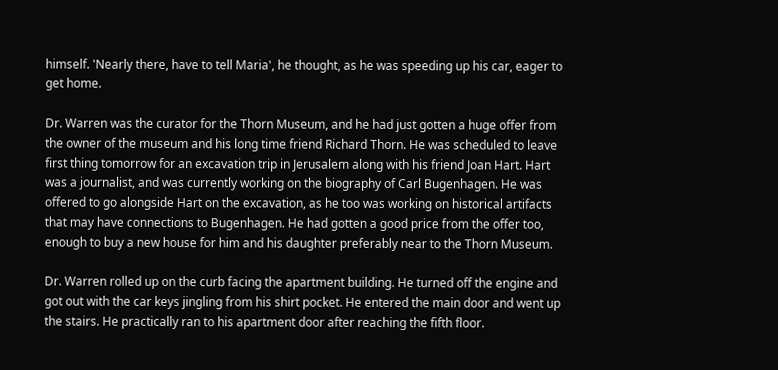himself. 'Nearly there, have to tell Maria', he thought, as he was speeding up his car, eager to get home.

Dr. Warren was the curator for the Thorn Museum, and he had just gotten a huge offer from the owner of the museum and his long time friend Richard Thorn. He was scheduled to leave first thing tomorrow for an excavation trip in Jerusalem along with his friend Joan Hart. Hart was a journalist, and was currently working on the biography of Carl Bugenhagen. He was offered to go alongside Hart on the excavation, as he too was working on historical artifacts that may have connections to Bugenhagen. He had gotten a good price from the offer too, enough to buy a new house for him and his daughter preferably near to the Thorn Museum.

Dr. Warren rolled up on the curb facing the apartment building. He turned off the engine and got out with the car keys jingling from his shirt pocket. He entered the main door and went up the stairs. He practically ran to his apartment door after reaching the fifth floor.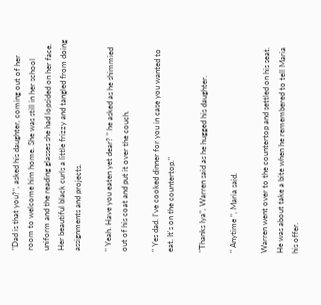"Dad is that you?", asked his daughter, coming out of her room to welcome him home. She was still in her school uniform and the reading glasses she had lopsided on her face. Her beautiful black curls a little frizzy and tangled from doing assignments and projects.

" Yeah. Have you eaten yet dear? " he asked as he shimmied out of his coat and put it over the couch.

" Yes dad. I've cooked dinner for you in case you wanted to eat. It's on the countertop."

"Thanks Iya", Warren said as he hugged his daughter.

" Anytime ", Maria said.

Warren went over to the countertop and settled on his seat. He was about take a bite when he remembered to tell Maria his offer.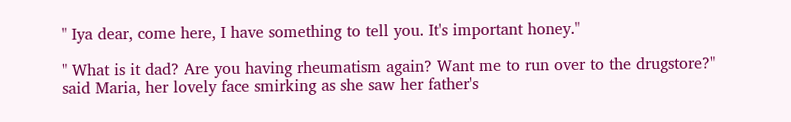" Iya dear, come here, I have something to tell you. It's important honey."

" What is it dad? Are you having rheumatism again? Want me to run over to the drugstore?" said Maria, her lovely face smirking as she saw her father's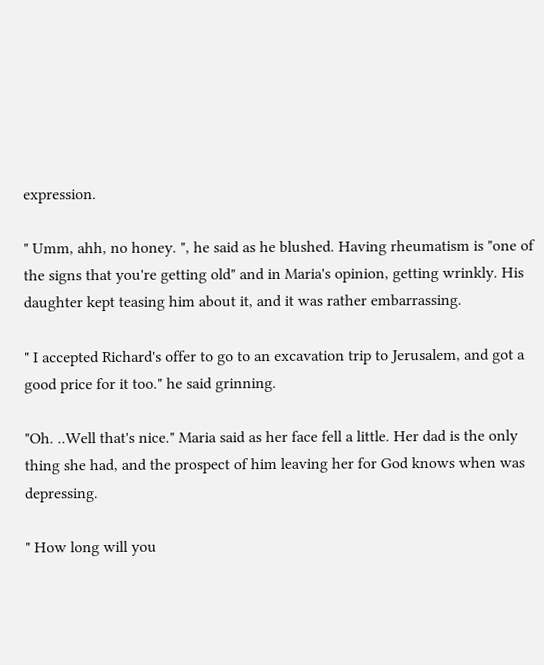expression.

" Umm, ahh, no honey. ", he said as he blushed. Having rheumatism is "one of the signs that you're getting old" and in Maria's opinion, getting wrinkly. His daughter kept teasing him about it, and it was rather embarrassing.

" I accepted Richard's offer to go to an excavation trip to Jerusalem, and got a good price for it too." he said grinning.

"Oh. ..Well that's nice." Maria said as her face fell a little. Her dad is the only thing she had, and the prospect of him leaving her for God knows when was depressing.

" How long will you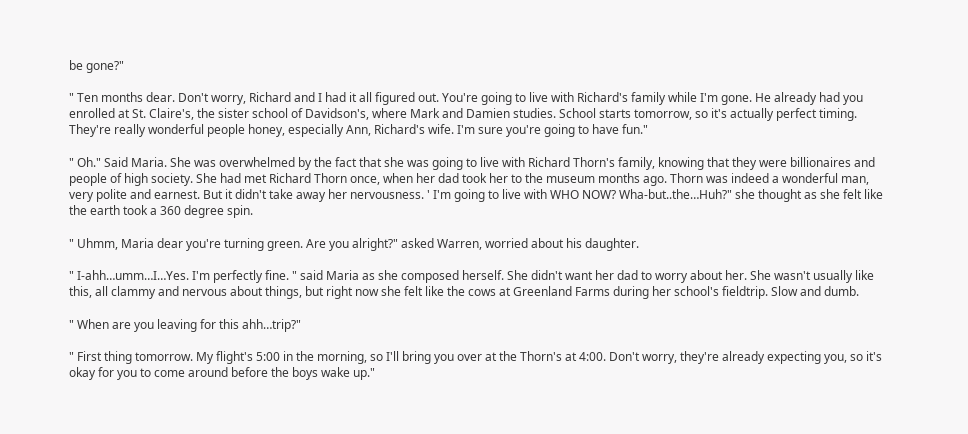be gone?"

" Ten months dear. Don't worry, Richard and I had it all figured out. You're going to live with Richard's family while I'm gone. He already had you enrolled at St. Claire's, the sister school of Davidson's, where Mark and Damien studies. School starts tomorrow, so it's actually perfect timing. They're really wonderful people honey, especially Ann, Richard's wife. I'm sure you're going to have fun."

" Oh." Said Maria. She was overwhelmed by the fact that she was going to live with Richard Thorn's family, knowing that they were billionaires and people of high society. She had met Richard Thorn once, when her dad took her to the museum months ago. Thorn was indeed a wonderful man, very polite and earnest. But it didn't take away her nervousness. ' I'm going to live with WHO NOW? Wha-but..the…Huh?" she thought as she felt like the earth took a 360 degree spin.

" Uhmm, Maria dear you're turning green. Are you alright?" asked Warren, worried about his daughter.

" I-ahh…umm…I…Yes. I'm perfectly fine. " said Maria as she composed herself. She didn't want her dad to worry about her. She wasn't usually like this, all clammy and nervous about things, but right now she felt like the cows at Greenland Farms during her school's fieldtrip. Slow and dumb.

" When are you leaving for this ahh…trip?"

" First thing tomorrow. My flight's 5:00 in the morning, so I'll bring you over at the Thorn's at 4:00. Don't worry, they're already expecting you, so it's okay for you to come around before the boys wake up."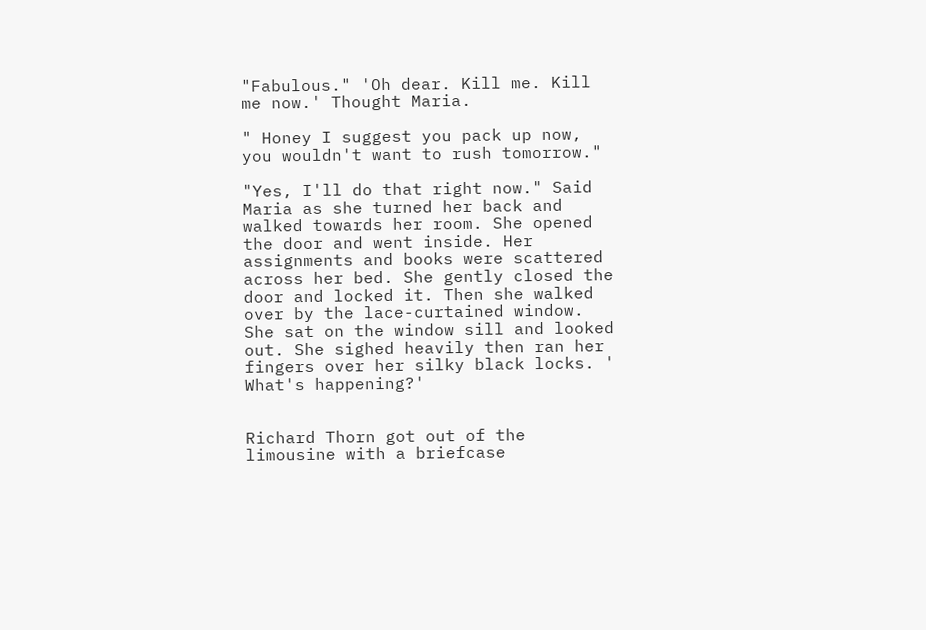"Fabulous." 'Oh dear. Kill me. Kill me now.' Thought Maria.

" Honey I suggest you pack up now, you wouldn't want to rush tomorrow."

"Yes, I'll do that right now." Said Maria as she turned her back and walked towards her room. She opened the door and went inside. Her assignments and books were scattered across her bed. She gently closed the door and locked it. Then she walked over by the lace-curtained window. She sat on the window sill and looked out. She sighed heavily then ran her fingers over her silky black locks. ' What's happening?'


Richard Thorn got out of the limousine with a briefcase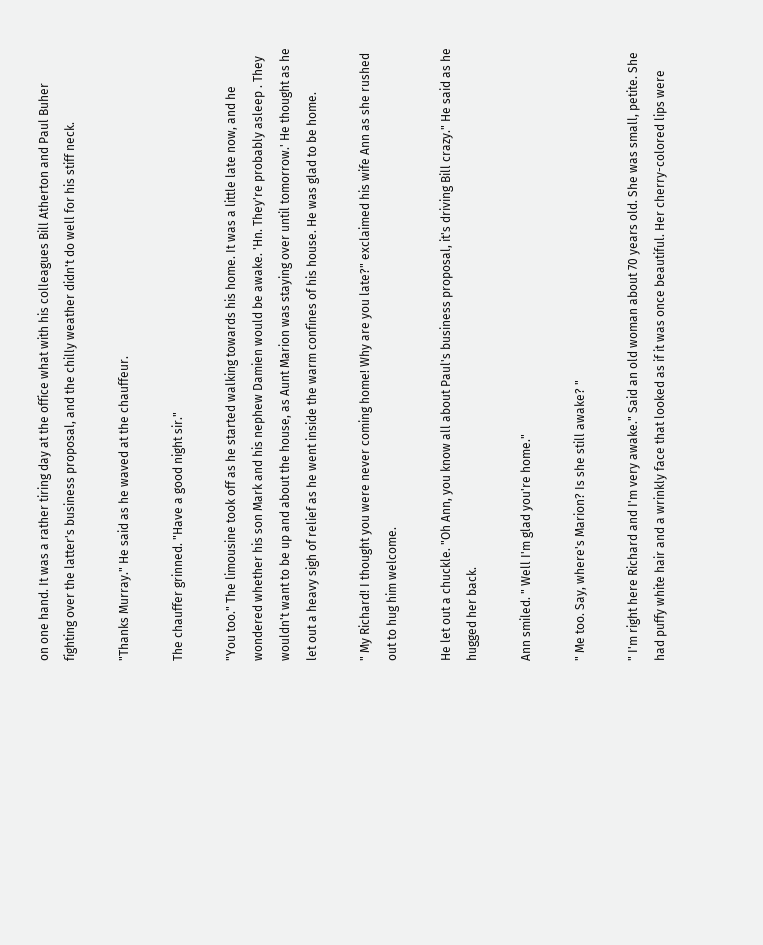on one hand. It was a rather tiring day at the office what with his colleagues Bill Atherton and Paul Buher fighting over the latter's business proposal, and the chilly weather didn't do well for his stiff neck.

"Thanks Murray." He said as he waved at the chauffeur.

The chauffer grinned. "Have a good night sir."

"You too." The limousine took off as he started walking towards his home. It was a little late now, and he wondered whether his son Mark and his nephew Damien would be awake. 'Hn. They're probably asleep . They wouldn't want to be up and about the house, as Aunt Marion was staying over until tomorrow.' He thought as he let out a heavy sigh of relief as he went inside the warm confines of his house. He was glad to be home.

" My Richard! I thought you were never coming home! Why are you late?" exclaimed his wife Ann as she rushed out to hug him welcome.

He let out a chuckle. "Oh Ann, you know all about Paul's business proposal, it's driving Bill crazy." He said as he hugged her back.

Ann smiled. " Well I'm glad you're home."

" Me too. Say, where's Marion? Is she still awake? "

" I'm right here Richard and I'm very awake." Said an old woman about 70 years old. She was small, petite. She had puffy white hair and a wrinkly face that looked as if it was once beautiful. Her cherry-colored lips were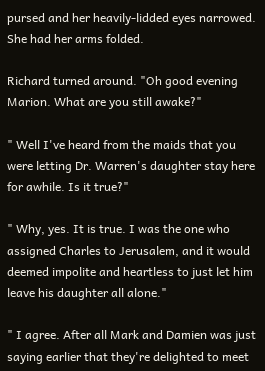pursed and her heavily-lidded eyes narrowed. She had her arms folded.

Richard turned around. "Oh good evening Marion. What are you still awake?"

" Well I've heard from the maids that you were letting Dr. Warren's daughter stay here for awhile. Is it true?"

" Why, yes. It is true. I was the one who assigned Charles to Jerusalem, and it would deemed impolite and heartless to just let him leave his daughter all alone."

" I agree. After all Mark and Damien was just saying earlier that they're delighted to meet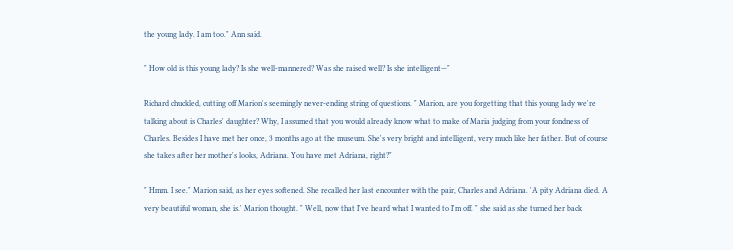the young lady. I am too." Ann said.

" How old is this young lady? Is she well-mannered? Was she raised well? Is she intelligent—"

Richard chuckled, cutting off Marion's seemingly never-ending string of questions. " Marion, are you forgetting that this young lady we're talking about is Charles' daughter? Why, I assumed that you would already know what to make of Maria judging from your fondness of Charles. Besides I have met her once, 3 months ago at the museum. She's very bright and intelligent, very much like her father. But of course she takes after her mother's looks, Adriana. You have met Adriana, right?"

" Hmm. I see." Marion said, as her eyes softened. She recalled her last encounter with the pair, Charles and Adriana. 'A pity Adriana died. A very beautiful woman, she is.' Marion thought. " Well, now that I've heard what I wanted to I'm off. " she said as she turned her back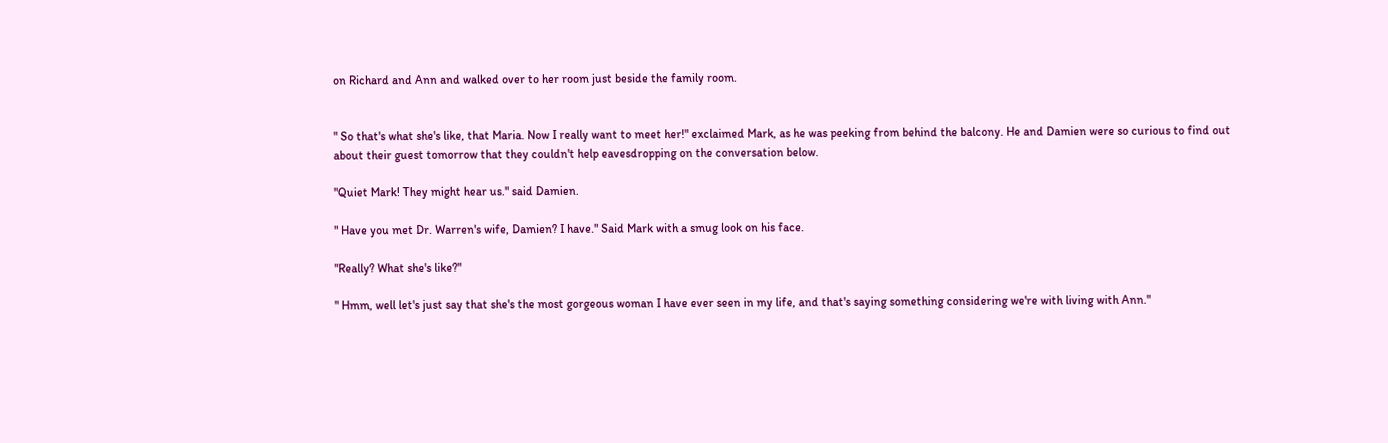on Richard and Ann and walked over to her room just beside the family room.


" So that's what she's like, that Maria. Now I really want to meet her!" exclaimed Mark, as he was peeking from behind the balcony. He and Damien were so curious to find out about their guest tomorrow that they couldn't help eavesdropping on the conversation below.

"Quiet Mark! They might hear us." said Damien.

" Have you met Dr. Warren's wife, Damien? I have." Said Mark with a smug look on his face.

"Really? What she's like?"

" Hmm, well let's just say that she's the most gorgeous woman I have ever seen in my life, and that's saying something considering we're with living with Ann."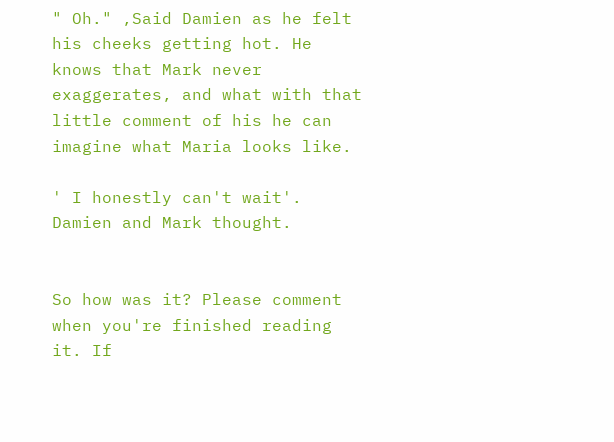" Oh." ,Said Damien as he felt his cheeks getting hot. He knows that Mark never exaggerates, and what with that little comment of his he can imagine what Maria looks like.

' I honestly can't wait'. Damien and Mark thought.


So how was it? Please comment when you're finished reading it. If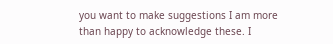you want to make suggestions I am more than happy to acknowledge these. I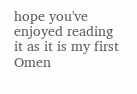hope you've enjoyed reading it as it is my first Omen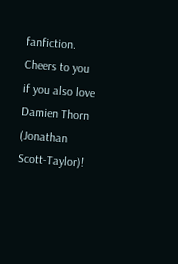fanfiction. Cheers to you if you also love Damien Thorn (Jonathan Scott-Taylor)!